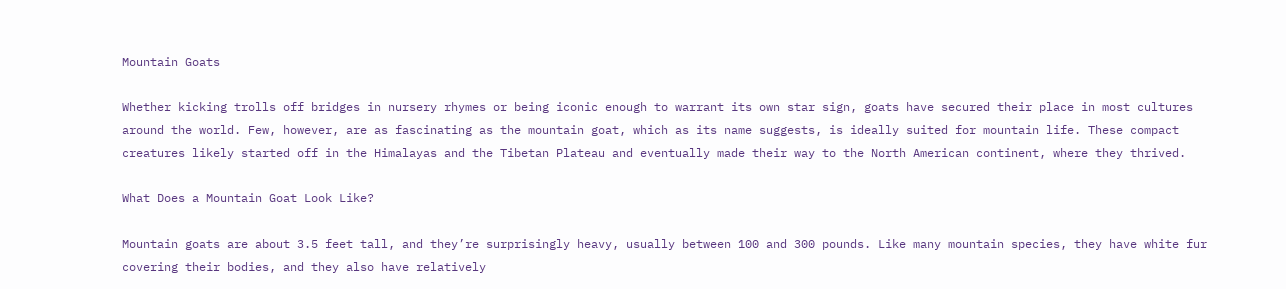Mountain Goats

Whether kicking trolls off bridges in nursery rhymes or being iconic enough to warrant its own star sign, goats have secured their place in most cultures around the world. Few, however, are as fascinating as the mountain goat, which as its name suggests, is ideally suited for mountain life. These compact creatures likely started off in the Himalayas and the Tibetan Plateau and eventually made their way to the North American continent, where they thrived.

What Does a Mountain Goat Look Like?

Mountain goats are about 3.5 feet tall, and they’re surprisingly heavy, usually between 100 and 300 pounds. Like many mountain species, they have white fur covering their bodies, and they also have relatively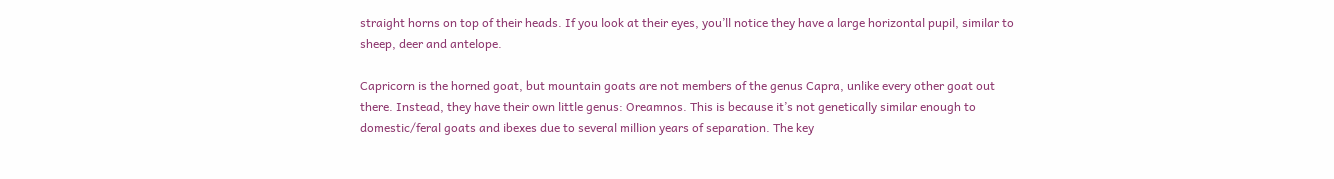straight horns on top of their heads. If you look at their eyes, you’ll notice they have a large horizontal pupil, similar to sheep, deer and antelope.

Capricorn is the horned goat, but mountain goats are not members of the genus Capra, unlike every other goat out there. Instead, they have their own little genus: Oreamnos. This is because it’s not genetically similar enough to domestic/feral goats and ibexes due to several million years of separation. The key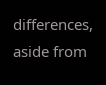differences, aside from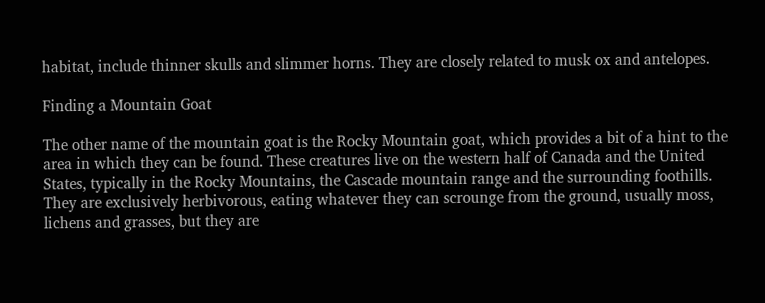habitat, include thinner skulls and slimmer horns. They are closely related to musk ox and antelopes.

Finding a Mountain Goat

The other name of the mountain goat is the Rocky Mountain goat, which provides a bit of a hint to the area in which they can be found. These creatures live on the western half of Canada and the United States, typically in the Rocky Mountains, the Cascade mountain range and the surrounding foothills. They are exclusively herbivorous, eating whatever they can scrounge from the ground, usually moss, lichens and grasses, but they are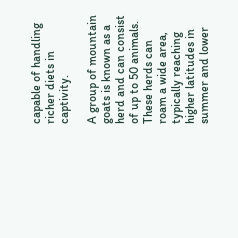capable of handling richer diets in captivity.

A group of mountain goats is known as a herd and can consist of up to 50 animals. These herds can roam a wide area, typically reaching higher latitudes in summer and lower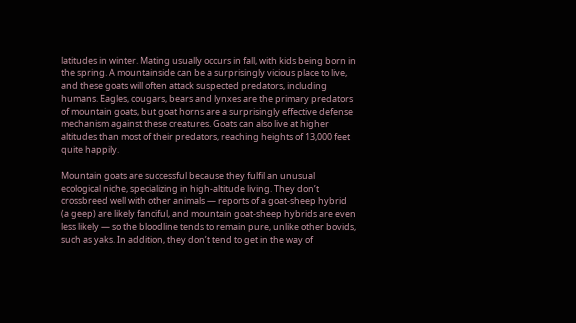latitudes in winter. Mating usually occurs in fall, with kids being born in the spring. A mountainside can be a surprisingly vicious place to live, and these goats will often attack suspected predators, including humans. Eagles, cougars, bears and lynxes are the primary predators of mountain goats, but goat horns are a surprisingly effective defense mechanism against these creatures. Goats can also live at higher altitudes than most of their predators, reaching heights of 13,000 feet quite happily.

Mountain goats are successful because they fulfil an unusual ecological niche, specializing in high-altitude living. They don’t crossbreed well with other animals — reports of a goat-sheep hybrid (a geep) are likely fanciful, and mountain goat-sheep hybrids are even less likely — so the bloodline tends to remain pure, unlike other bovids, such as yaks. In addition, they don’t tend to get in the way of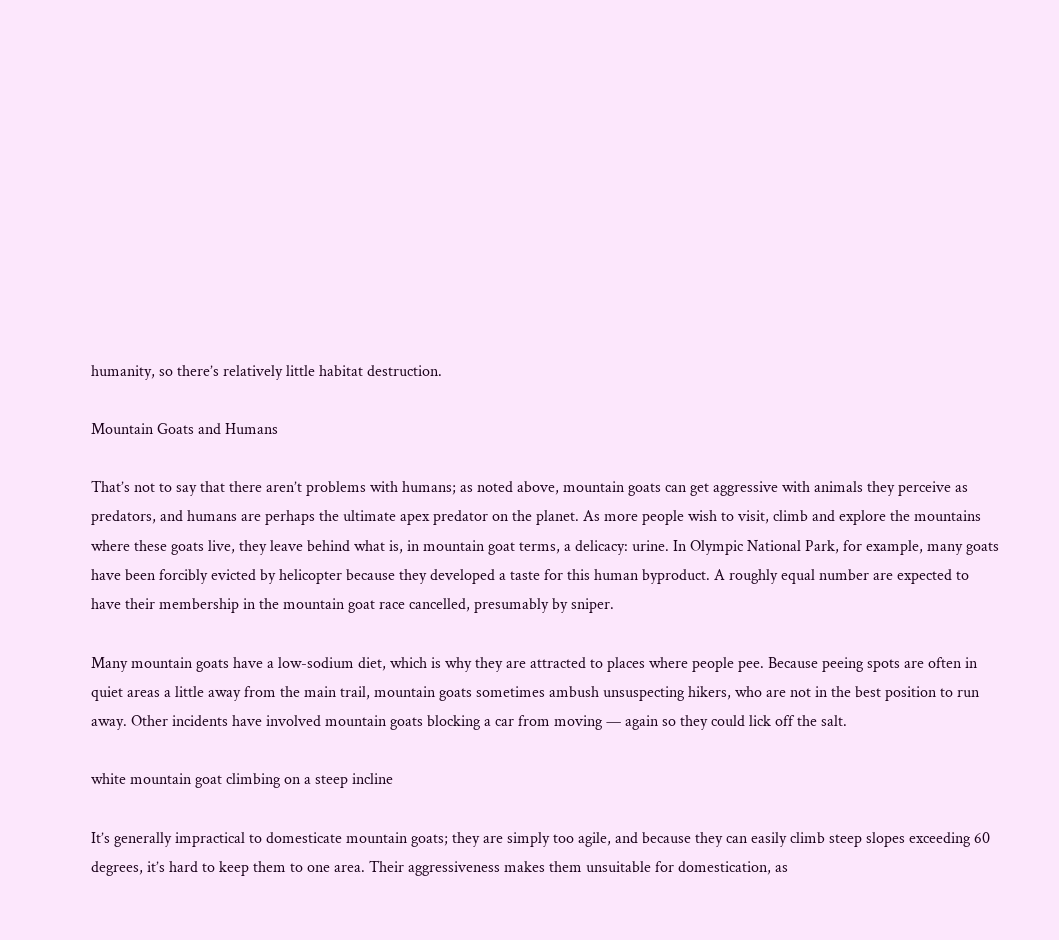humanity, so there’s relatively little habitat destruction.

Mountain Goats and Humans

That’s not to say that there aren’t problems with humans; as noted above, mountain goats can get aggressive with animals they perceive as predators, and humans are perhaps the ultimate apex predator on the planet. As more people wish to visit, climb and explore the mountains where these goats live, they leave behind what is, in mountain goat terms, a delicacy: urine. In Olympic National Park, for example, many goats have been forcibly evicted by helicopter because they developed a taste for this human byproduct. A roughly equal number are expected to have their membership in the mountain goat race cancelled, presumably by sniper.

Many mountain goats have a low-sodium diet, which is why they are attracted to places where people pee. Because peeing spots are often in quiet areas a little away from the main trail, mountain goats sometimes ambush unsuspecting hikers, who are not in the best position to run away. Other incidents have involved mountain goats blocking a car from moving — again so they could lick off the salt.

white mountain goat climbing on a steep incline

It’s generally impractical to domesticate mountain goats; they are simply too agile, and because they can easily climb steep slopes exceeding 60 degrees, it’s hard to keep them to one area. Their aggressiveness makes them unsuitable for domestication, as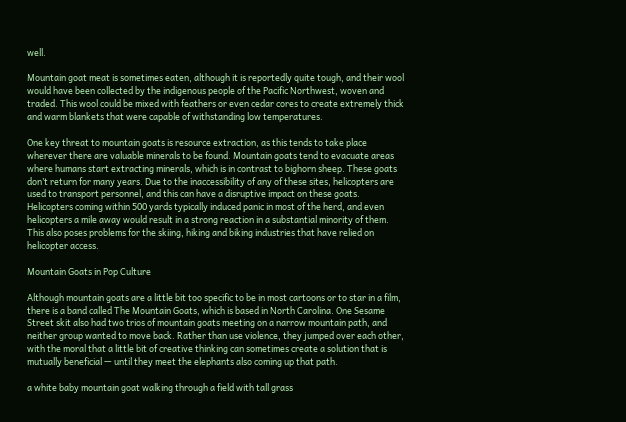well.

Mountain goat meat is sometimes eaten, although it is reportedly quite tough, and their wool would have been collected by the indigenous people of the Pacific Northwest, woven and traded. This wool could be mixed with feathers or even cedar cores to create extremely thick and warm blankets that were capable of withstanding low temperatures.

One key threat to mountain goats is resource extraction, as this tends to take place wherever there are valuable minerals to be found. Mountain goats tend to evacuate areas where humans start extracting minerals, which is in contrast to bighorn sheep. These goats don’t return for many years. Due to the inaccessibility of any of these sites, helicopters are used to transport personnel, and this can have a disruptive impact on these goats. Helicopters coming within 500 yards typically induced panic in most of the herd, and even helicopters a mile away would result in a strong reaction in a substantial minority of them. This also poses problems for the skiing, hiking and biking industries that have relied on helicopter access.

Mountain Goats in Pop Culture

Although mountain goats are a little bit too specific to be in most cartoons or to star in a film, there is a band called The Mountain Goats, which is based in North Carolina. One Sesame Street skit also had two trios of mountain goats meeting on a narrow mountain path, and neither group wanted to move back. Rather than use violence, they jumped over each other, with the moral that a little bit of creative thinking can sometimes create a solution that is mutually beneficial — until they meet the elephants also coming up that path.

a white baby mountain goat walking through a field with tall grass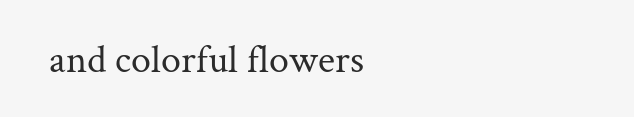and colorful flowers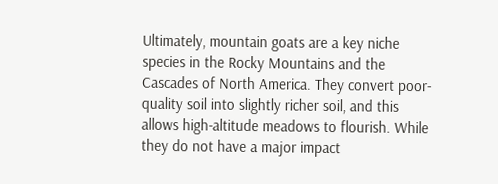Ultimately, mountain goats are a key niche species in the Rocky Mountains and the Cascades of North America. They convert poor-quality soil into slightly richer soil, and this allows high-altitude meadows to flourish. While they do not have a major impact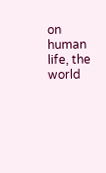on human life, the world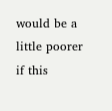would be a little poorer if this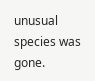unusual species was gone.